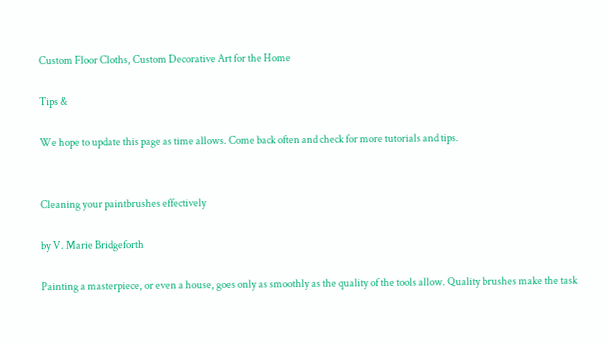Custom Floor Cloths, Custom Decorative Art for the Home

Tips &

We hope to update this page as time allows. Come back often and check for more tutorials and tips.


Cleaning your paintbrushes effectively

by V. Marie Bridgeforth

Painting a masterpiece, or even a house, goes only as smoothly as the quality of the tools allow. Quality brushes make the task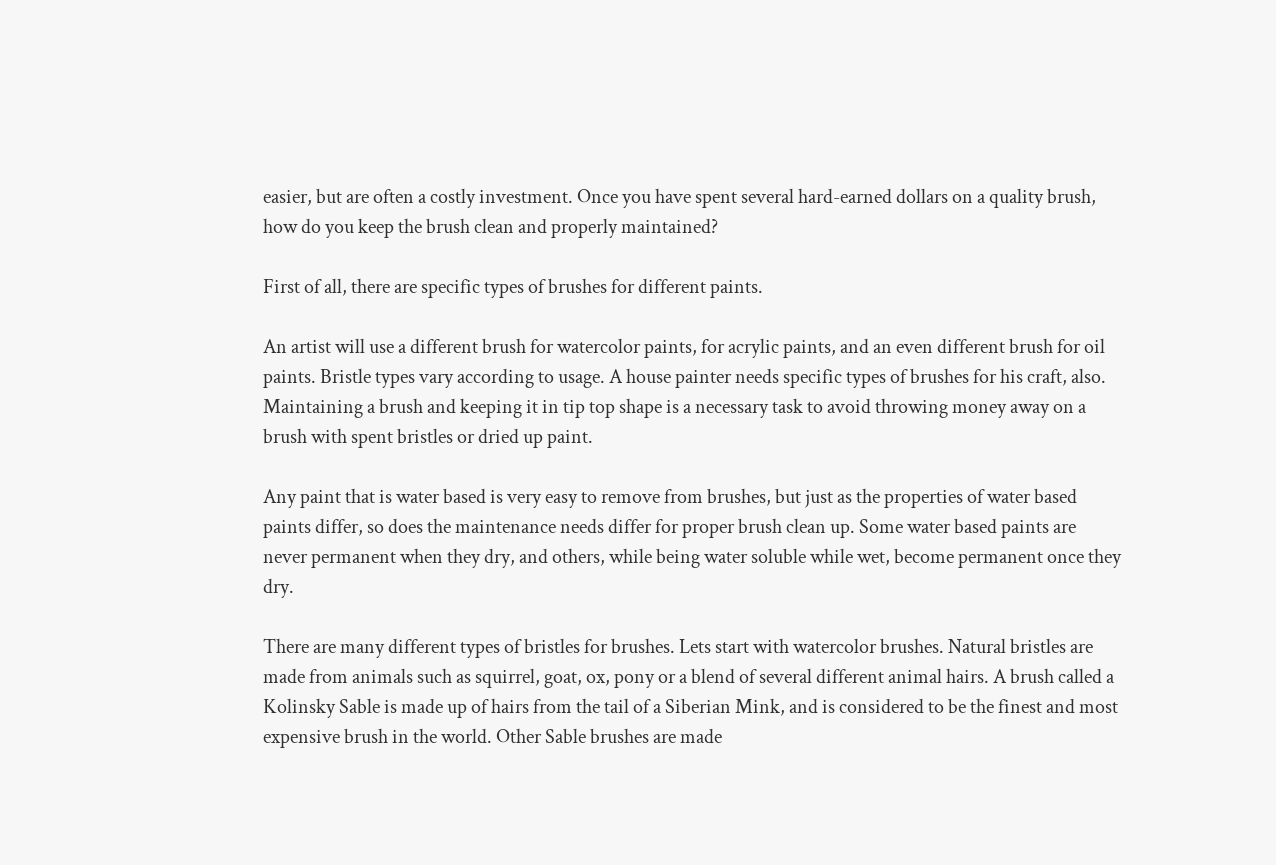easier, but are often a costly investment. Once you have spent several hard-earned dollars on a quality brush, how do you keep the brush clean and properly maintained?

First of all, there are specific types of brushes for different paints.

An artist will use a different brush for watercolor paints, for acrylic paints, and an even different brush for oil paints. Bristle types vary according to usage. A house painter needs specific types of brushes for his craft, also. Maintaining a brush and keeping it in tip top shape is a necessary task to avoid throwing money away on a brush with spent bristles or dried up paint.

Any paint that is water based is very easy to remove from brushes, but just as the properties of water based paints differ, so does the maintenance needs differ for proper brush clean up. Some water based paints are never permanent when they dry, and others, while being water soluble while wet, become permanent once they dry.

There are many different types of bristles for brushes. Lets start with watercolor brushes. Natural bristles are made from animals such as squirrel, goat, ox, pony or a blend of several different animal hairs. A brush called a Kolinsky Sable is made up of hairs from the tail of a Siberian Mink, and is considered to be the finest and most expensive brush in the world. Other Sable brushes are made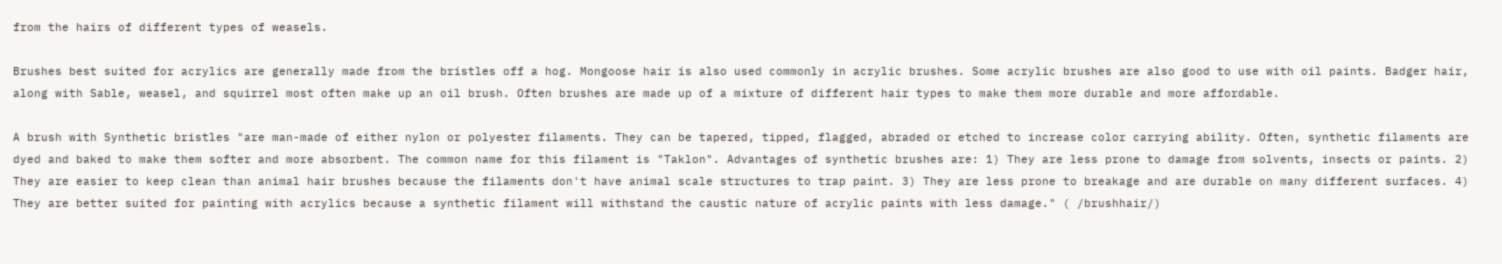from the hairs of different types of weasels.

Brushes best suited for acrylics are generally made from the bristles off a hog. Mongoose hair is also used commonly in acrylic brushes. Some acrylic brushes are also good to use with oil paints. Badger hair, along with Sable, weasel, and squirrel most often make up an oil brush. Often brushes are made up of a mixture of different hair types to make them more durable and more affordable.

A brush with Synthetic bristles "are man-made of either nylon or polyester filaments. They can be tapered, tipped, flagged, abraded or etched to increase color carrying ability. Often, synthetic filaments are dyed and baked to make them softer and more absorbent. The common name for this filament is "Taklon". Advantages of synthetic brushes are: 1) They are less prone to damage from solvents, insects or paints. 2) They are easier to keep clean than animal hair brushes because the filaments don't have animal scale structures to trap paint. 3) They are less prone to breakage and are durable on many different surfaces. 4) They are better suited for painting with acrylics because a synthetic filament will withstand the caustic nature of acrylic paints with less damage." ( /brushhair/)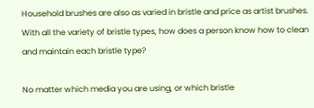Household brushes are also as varied in bristle and price as artist brushes. With all the variety of bristle types, how does a person know how to clean and maintain each bristle type?

No matter which media you are using, or which bristle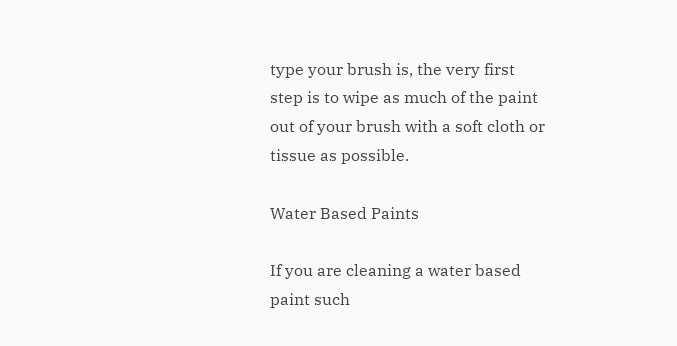type your brush is, the very first step is to wipe as much of the paint out of your brush with a soft cloth or tissue as possible.

Water Based Paints

If you are cleaning a water based paint such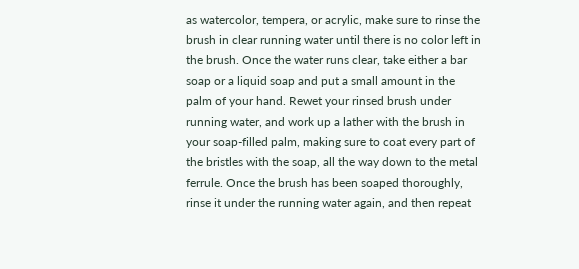as watercolor, tempera, or acrylic, make sure to rinse the brush in clear running water until there is no color left in the brush. Once the water runs clear, take either a bar soap or a liquid soap and put a small amount in the palm of your hand. Rewet your rinsed brush under running water, and work up a lather with the brush in your soap-filled palm, making sure to coat every part of the bristles with the soap, all the way down to the metal ferrule. Once the brush has been soaped thoroughly, rinse it under the running water again, and then repeat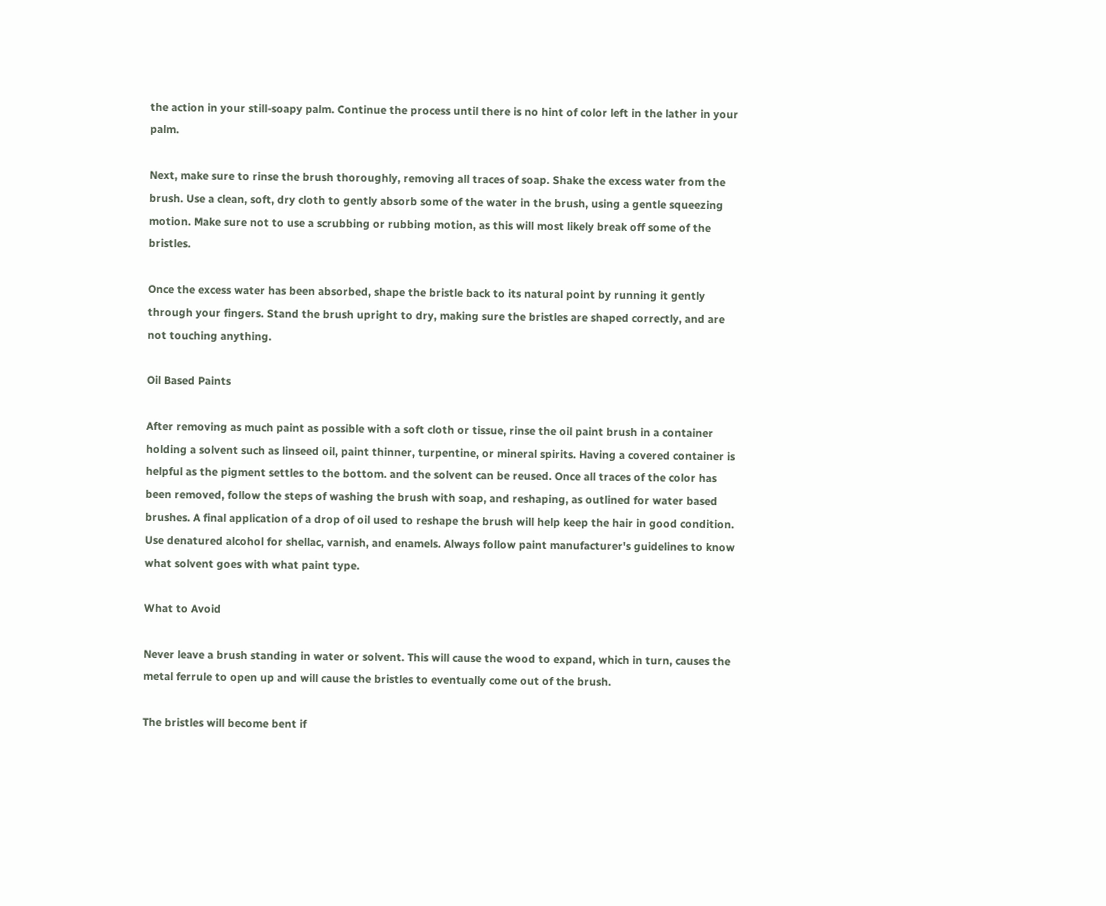the action in your still-soapy palm. Continue the process until there is no hint of color left in the lather in your palm.

Next, make sure to rinse the brush thoroughly, removing all traces of soap. Shake the excess water from the brush. Use a clean, soft, dry cloth to gently absorb some of the water in the brush, using a gentle squeezing motion. Make sure not to use a scrubbing or rubbing motion, as this will most likely break off some of the bristles.

Once the excess water has been absorbed, shape the bristle back to its natural point by running it gently through your fingers. Stand the brush upright to dry, making sure the bristles are shaped correctly, and are not touching anything.

Oil Based Paints

After removing as much paint as possible with a soft cloth or tissue, rinse the oil paint brush in a container holding a solvent such as linseed oil, paint thinner, turpentine, or mineral spirits. Having a covered container is helpful as the pigment settles to the bottom. and the solvent can be reused. Once all traces of the color has been removed, follow the steps of washing the brush with soap, and reshaping, as outlined for water based brushes. A final application of a drop of oil used to reshape the brush will help keep the hair in good condition. Use denatured alcohol for shellac, varnish, and enamels. Always follow paint manufacturer's guidelines to know what solvent goes with what paint type.

What to Avoid

Never leave a brush standing in water or solvent. This will cause the wood to expand, which in turn, causes the metal ferrule to open up and will cause the bristles to eventually come out of the brush.

The bristles will become bent if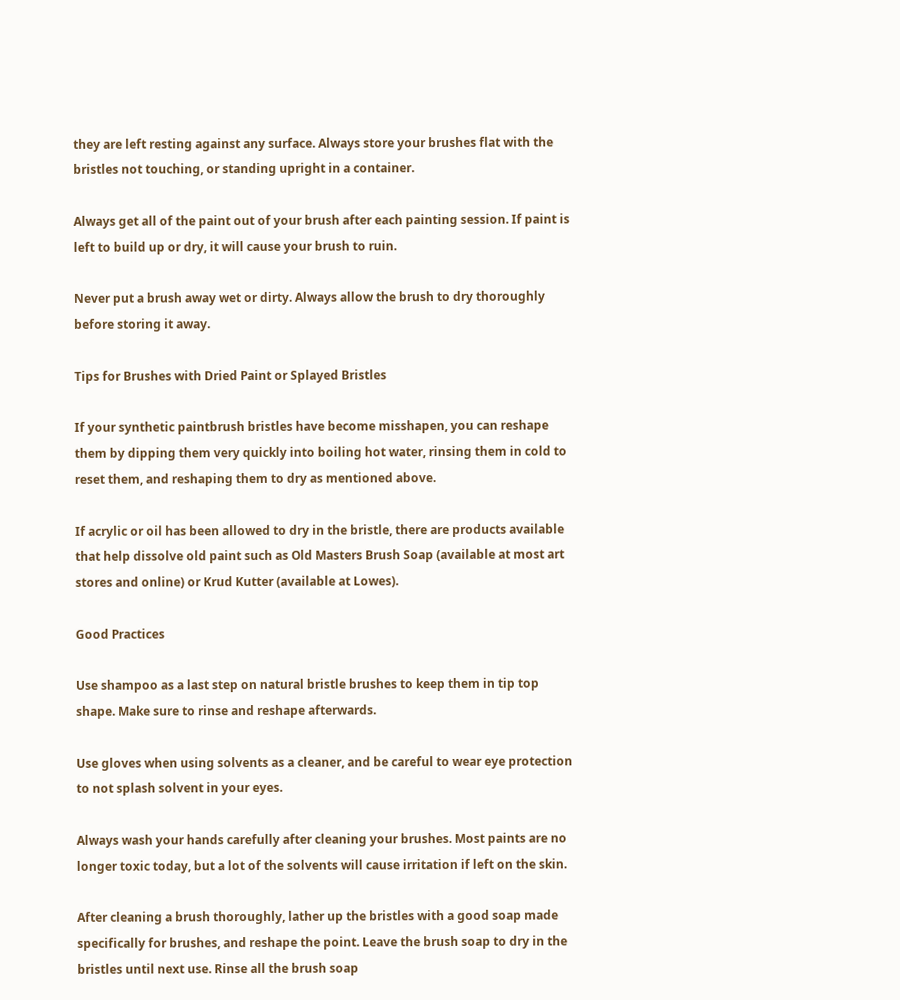they are left resting against any surface. Always store your brushes flat with the bristles not touching, or standing upright in a container.

Always get all of the paint out of your brush after each painting session. If paint is left to build up or dry, it will cause your brush to ruin.

Never put a brush away wet or dirty. Always allow the brush to dry thoroughly before storing it away.

Tips for Brushes with Dried Paint or Splayed Bristles

If your synthetic paintbrush bristles have become misshapen, you can reshape them by dipping them very quickly into boiling hot water, rinsing them in cold to reset them, and reshaping them to dry as mentioned above.

If acrylic or oil has been allowed to dry in the bristle, there are products available that help dissolve old paint such as Old Masters Brush Soap (available at most art stores and online) or Krud Kutter (available at Lowes).

Good Practices

Use shampoo as a last step on natural bristle brushes to keep them in tip top shape. Make sure to rinse and reshape afterwards.

Use gloves when using solvents as a cleaner, and be careful to wear eye protection to not splash solvent in your eyes.

Always wash your hands carefully after cleaning your brushes. Most paints are no longer toxic today, but a lot of the solvents will cause irritation if left on the skin.

After cleaning a brush thoroughly, lather up the bristles with a good soap made specifically for brushes, and reshape the point. Leave the brush soap to dry in the bristles until next use. Rinse all the brush soap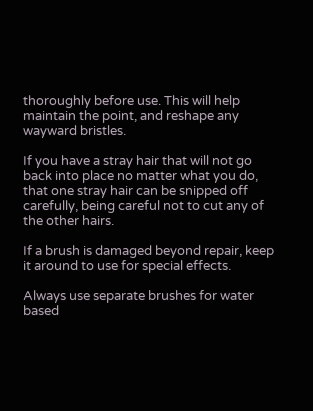thoroughly before use. This will help maintain the point, and reshape any wayward bristles.

If you have a stray hair that will not go back into place no matter what you do, that one stray hair can be snipped off carefully, being careful not to cut any of the other hairs.

If a brush is damaged beyond repair, keep it around to use for special effects.

Always use separate brushes for water based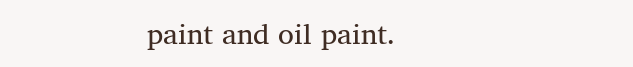paint and oil paint.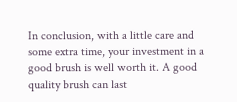In conclusion, with a little care and some extra time, your investment in a good brush is well worth it. A good quality brush can last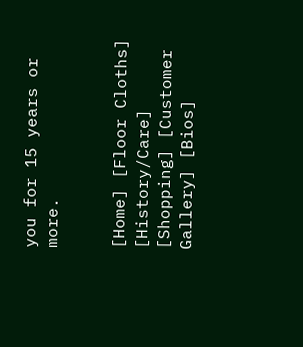you for 15 years or more.


[Home] [Floor Cloths] [History/Care] [Shopping] [Customer Gallery] [Bios]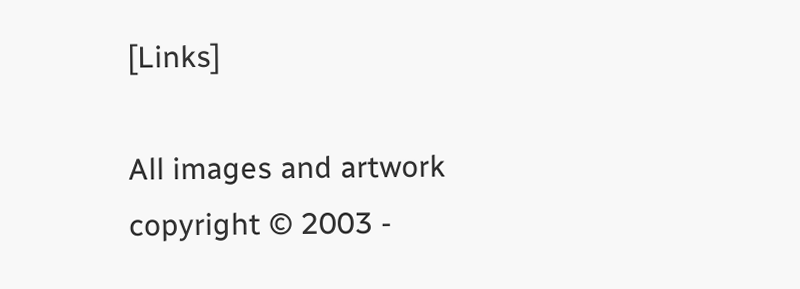[Links]

All images and artwork copyright © 2003 -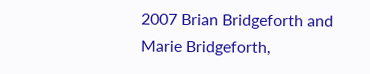2007 Brian Bridgeforth and Marie Bridgeforth,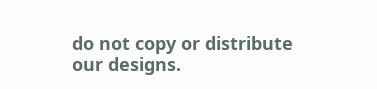do not copy or distribute our designs.